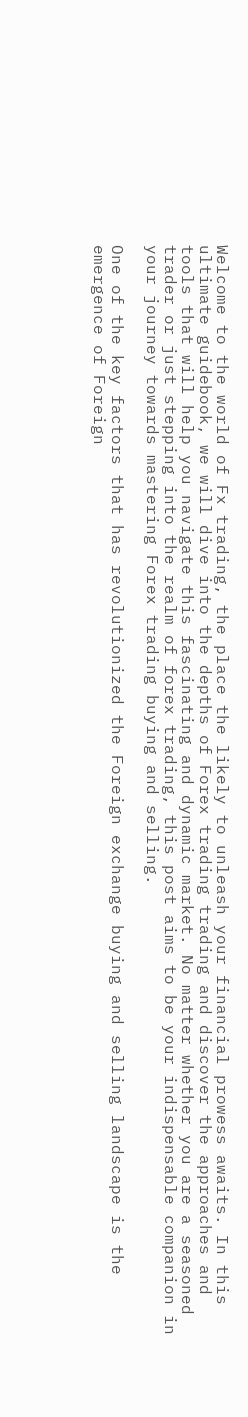Welcome to the world of Fx trading, the place the likely to unleash your financial prowess awaits. In this ultimate guidebook, we will dive into the depths of Forex trading trading and discover the approaches and tools that will help you navigate this fascinating and dynamic market. No matter whether you are a seasoned trader or just stepping into the realm of forex trading, this post aims to be your indispensable companion in your journey towards mastering Forex trading buying and selling.

One of the key factors that has revolutionized the Foreign exchange buying and selling landscape is the emergence of Foreign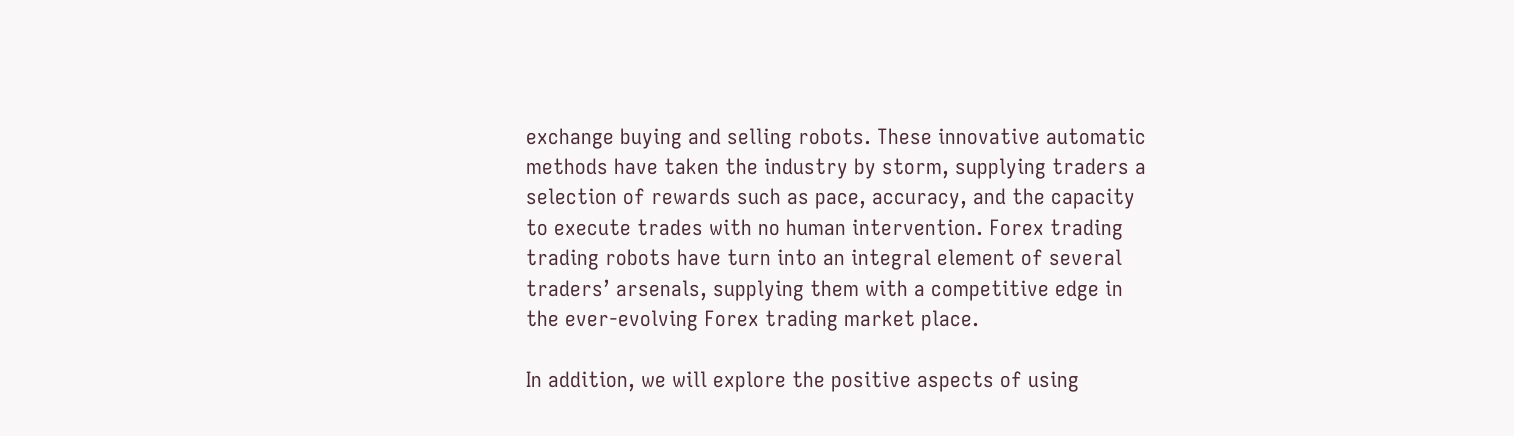exchange buying and selling robots. These innovative automatic methods have taken the industry by storm, supplying traders a selection of rewards such as pace, accuracy, and the capacity to execute trades with no human intervention. Forex trading trading robots have turn into an integral element of several traders’ arsenals, supplying them with a competitive edge in the ever-evolving Forex trading market place.

In addition, we will explore the positive aspects of using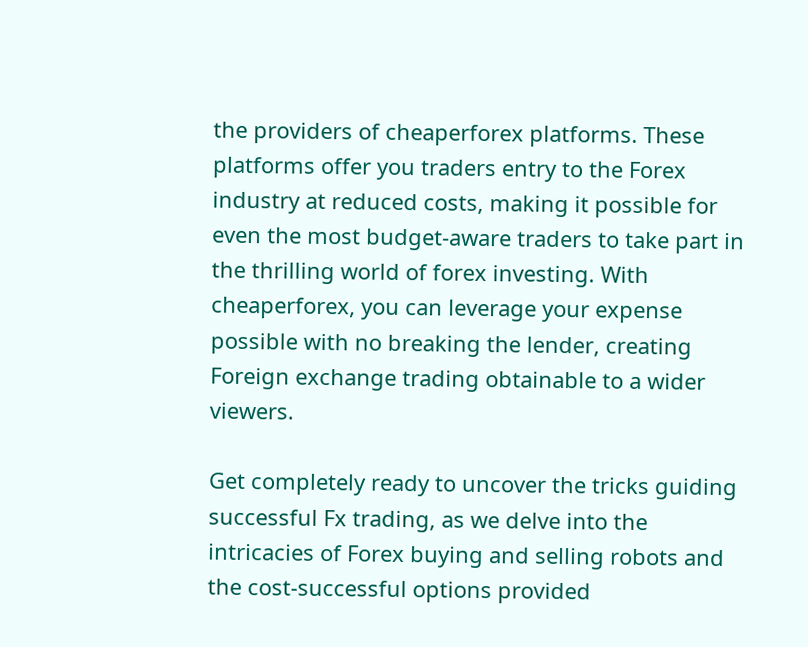the providers of cheaperforex platforms. These platforms offer you traders entry to the Forex industry at reduced costs, making it possible for even the most budget-aware traders to take part in the thrilling world of forex investing. With cheaperforex, you can leverage your expense possible with no breaking the lender, creating Foreign exchange trading obtainable to a wider viewers.

Get completely ready to uncover the tricks guiding successful Fx trading, as we delve into the intricacies of Forex buying and selling robots and the cost-successful options provided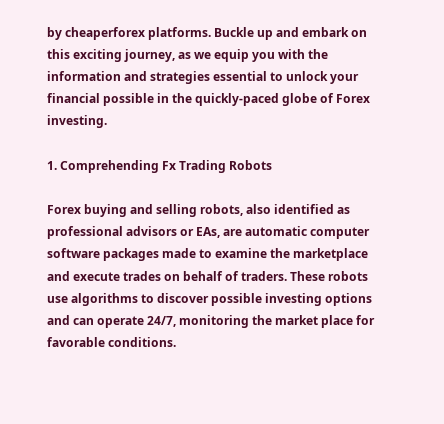by cheaperforex platforms. Buckle up and embark on this exciting journey, as we equip you with the information and strategies essential to unlock your financial possible in the quickly-paced globe of Forex investing.

1. Comprehending Fx Trading Robots

Forex buying and selling robots, also identified as professional advisors or EAs, are automatic computer software packages made to examine the marketplace and execute trades on behalf of traders. These robots use algorithms to discover possible investing options and can operate 24/7, monitoring the market place for favorable conditions.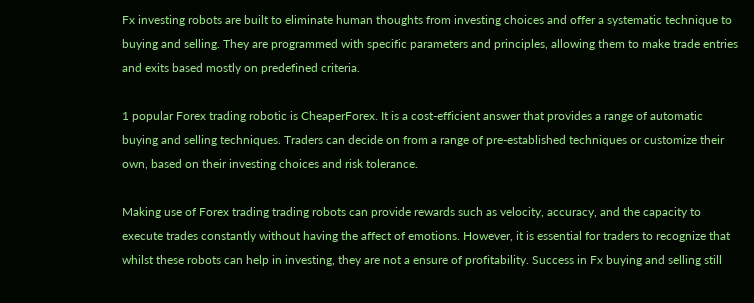Fx investing robots are built to eliminate human thoughts from investing choices and offer a systematic technique to buying and selling. They are programmed with specific parameters and principles, allowing them to make trade entries and exits based mostly on predefined criteria.

1 popular Forex trading robotic is CheaperForex. It is a cost-efficient answer that provides a range of automatic buying and selling techniques. Traders can decide on from a range of pre-established techniques or customize their own, based on their investing choices and risk tolerance.

Making use of Forex trading trading robots can provide rewards such as velocity, accuracy, and the capacity to execute trades constantly without having the affect of emotions. However, it is essential for traders to recognize that whilst these robots can help in investing, they are not a ensure of profitability. Success in Fx buying and selling still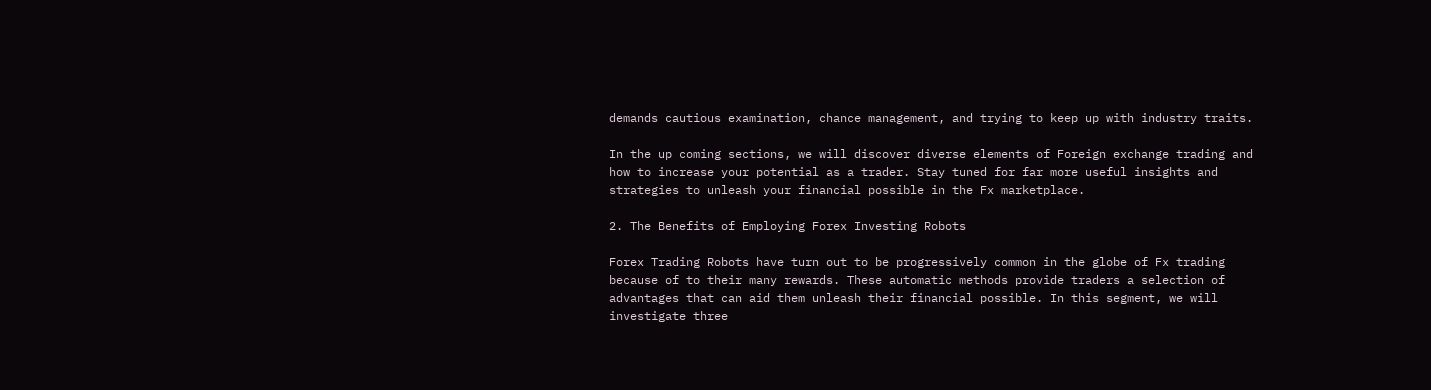demands cautious examination, chance management, and trying to keep up with industry traits.

In the up coming sections, we will discover diverse elements of Foreign exchange trading and how to increase your potential as a trader. Stay tuned for far more useful insights and strategies to unleash your financial possible in the Fx marketplace.

2. The Benefits of Employing Forex Investing Robots

Forex Trading Robots have turn out to be progressively common in the globe of Fx trading because of to their many rewards. These automatic methods provide traders a selection of advantages that can aid them unleash their financial possible. In this segment, we will investigate three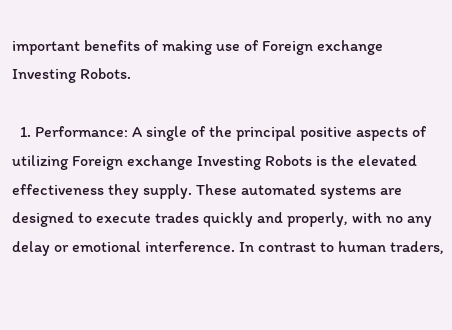important benefits of making use of Foreign exchange Investing Robots.

  1. Performance: A single of the principal positive aspects of utilizing Foreign exchange Investing Robots is the elevated effectiveness they supply. These automated systems are designed to execute trades quickly and properly, with no any delay or emotional interference. In contrast to human traders,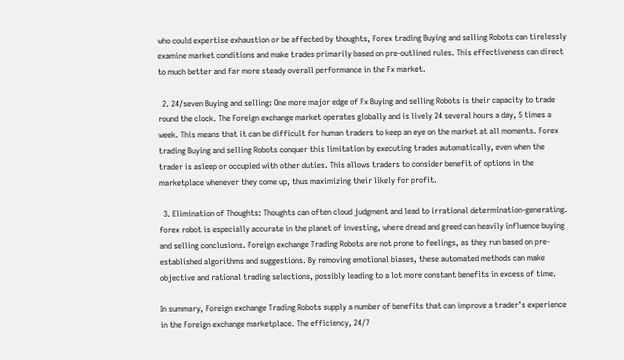who could expertise exhaustion or be affected by thoughts, Forex trading Buying and selling Robots can tirelessly examine market conditions and make trades primarily based on pre-outlined rules. This effectiveness can direct to much better and far more steady overall performance in the Fx market.

  2. 24/seven Buying and selling: One more major edge of Fx Buying and selling Robots is their capacity to trade round the clock. The Foreign exchange market operates globally and is lively 24 several hours a day, 5 times a week. This means that it can be difficult for human traders to keep an eye on the market at all moments. Forex trading Buying and selling Robots conquer this limitation by executing trades automatically, even when the trader is asleep or occupied with other duties. This allows traders to consider benefit of options in the marketplace whenever they come up, thus maximizing their likely for profit.

  3. Elimination of Thoughts: Thoughts can often cloud judgment and lead to irrational determination-generating. forex robot is especially accurate in the planet of investing, where dread and greed can heavily influence buying and selling conclusions. Foreign exchange Trading Robots are not prone to feelings, as they run based on pre-established algorithms and suggestions. By removing emotional biases, these automated methods can make objective and rational trading selections, possibly leading to a lot more constant benefits in excess of time.

In summary, Foreign exchange Trading Robots supply a number of benefits that can improve a trader’s experience in the Foreign exchange marketplace. The efficiency, 24/7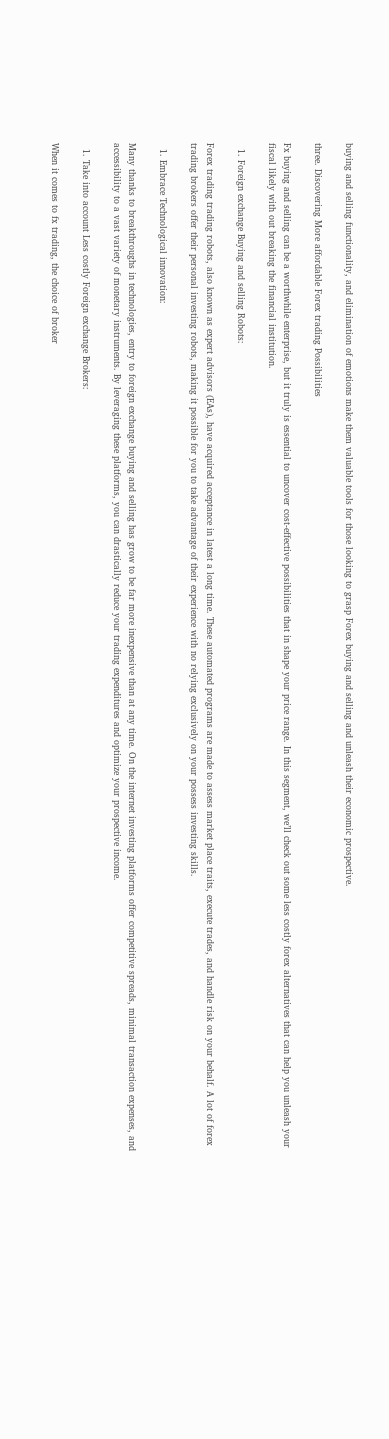buying and selling functionality, and elimination of emotions make them valuable tools for those looking to grasp Forex buying and selling and unleash their economic prospective.

three. Discovering More affordable Forex trading Possibilities

Fx buying and selling can be a worthwhile enterprise, but it truly is essential to uncover cost-effective possibilities that in shape your price range. In this segment, we’ll check out some less costly forex alternatives that can help you unleash your fiscal likely with out breaking the financial institution.

  1. Foreign exchange Buying and selling Robots:

Forex trading trading robots, also known as expert advisors (EAs), have acquired acceptance in latest a long time. These automated programs are made to assess market place traits, execute trades, and handle risk on your behalf. A lot of forex trading brokers offer their personal investing robots, making it possible for you to take advantage of their experience with no relying exclusively on your possess investing skills.

  1. Embrace Technological innovation:

Many thanks to breakthroughs in technologies, entry to foreign exchange buying and selling has grow to be far more inexpensive than at any time. On the internet investing platforms offer competitive spreads, minimal transaction expenses, and accessibility to a vast variety of monetary instruments. By leveraging these platforms, you can drastically reduce your trading expenditures and optimize your prospective income.

  1. Take into account Less costly Foreign exchange Brokers:

When it comes to fx trading, the choice of broker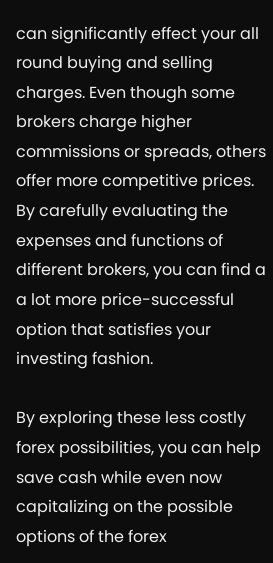can significantly effect your all round buying and selling charges. Even though some brokers charge higher commissions or spreads, others offer more competitive prices. By carefully evaluating the expenses and functions of different brokers, you can find a a lot more price-successful option that satisfies your investing fashion.

By exploring these less costly forex possibilities, you can help save cash while even now capitalizing on the possible options of the forex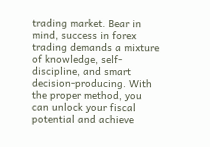trading market. Bear in mind, success in forex trading demands a mixture of knowledge, self-discipline, and smart decision-producing. With the proper method, you can unlock your fiscal potential and achieve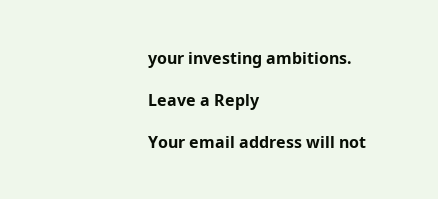your investing ambitions.

Leave a Reply

Your email address will not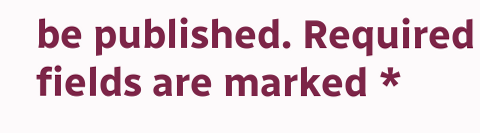be published. Required fields are marked *